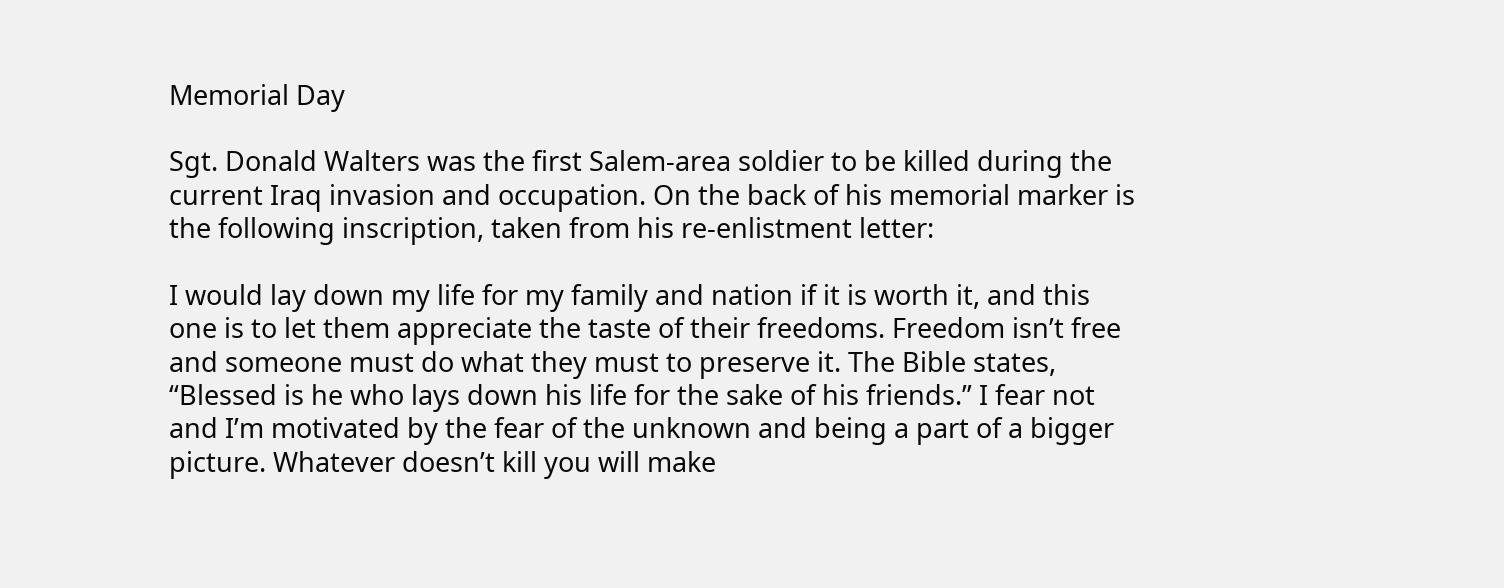Memorial Day

Sgt. Donald Walters was the first Salem-area soldier to be killed during the current Iraq invasion and occupation. On the back of his memorial marker is the following inscription, taken from his re-enlistment letter:

I would lay down my life for my family and nation if it is worth it, and this one is to let them appreciate the taste of their freedoms. Freedom isn’t free and someone must do what they must to preserve it. The Bible states, “Blessed is he who lays down his life for the sake of his friends.” I fear not and I’m motivated by the fear of the unknown and being a part of a bigger picture. Whatever doesn’t kill you will make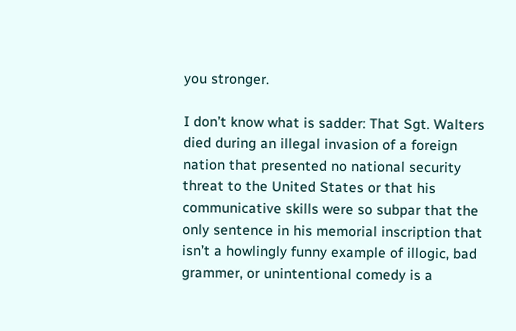you stronger.

I don’t know what is sadder: That Sgt. Walters died during an illegal invasion of a foreign nation that presented no national security threat to the United States or that his communicative skills were so subpar that the only sentence in his memorial inscription that isn’t a howlingly funny example of illogic, bad grammer, or unintentional comedy is a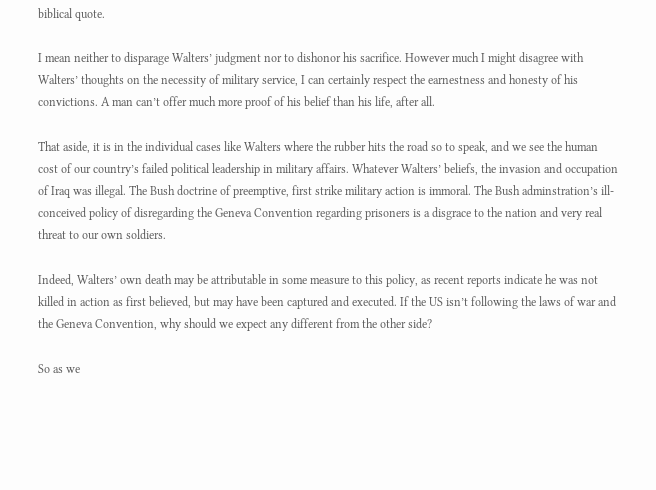biblical quote.

I mean neither to disparage Walters’ judgment nor to dishonor his sacrifice. However much I might disagree with Walters’ thoughts on the necessity of military service, I can certainly respect the earnestness and honesty of his convictions. A man can’t offer much more proof of his belief than his life, after all.

That aside, it is in the individual cases like Walters where the rubber hits the road so to speak, and we see the human cost of our country’s failed political leadership in military affairs. Whatever Walters’ beliefs, the invasion and occupation of Iraq was illegal. The Bush doctrine of preemptive, first strike military action is immoral. The Bush adminstration’s ill-conceived policy of disregarding the Geneva Convention regarding prisoners is a disgrace to the nation and very real threat to our own soldiers.

Indeed, Walters’ own death may be attributable in some measure to this policy, as recent reports indicate he was not killed in action as first believed, but may have been captured and executed. If the US isn’t following the laws of war and the Geneva Convention, why should we expect any different from the other side?

So as we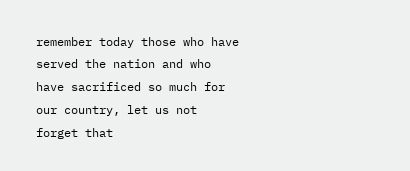remember today those who have served the nation and who have sacrificed so much for our country, let us not forget that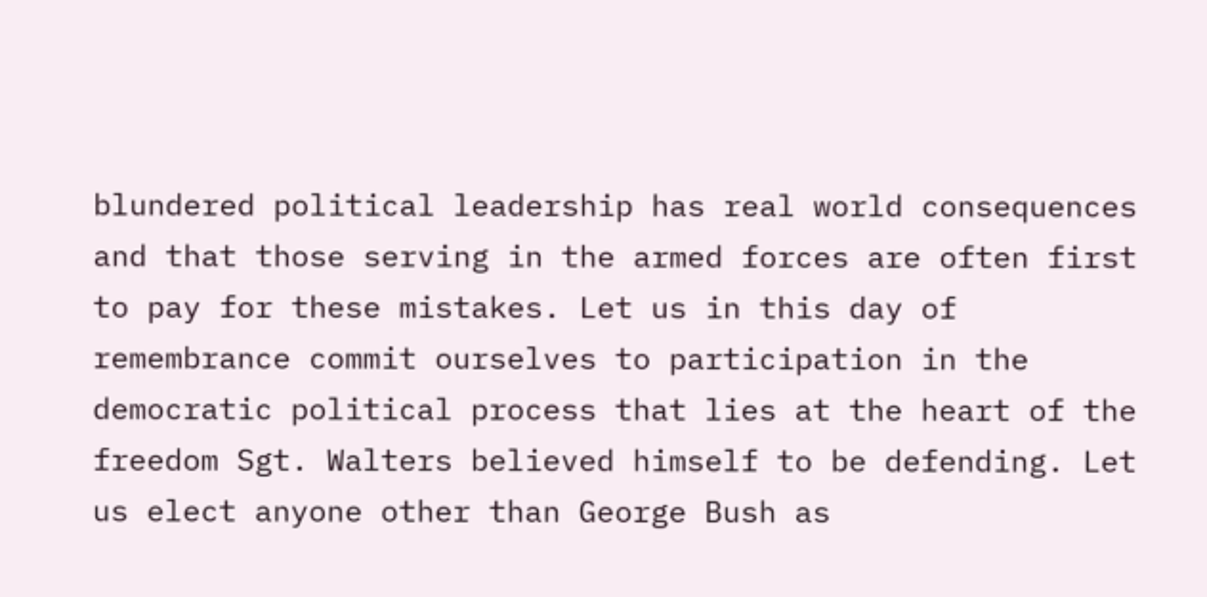blundered political leadership has real world consequences and that those serving in the armed forces are often first to pay for these mistakes. Let us in this day of remembrance commit ourselves to participation in the democratic political process that lies at the heart of the freedom Sgt. Walters believed himself to be defending. Let us elect anyone other than George Bush as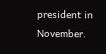president in November.